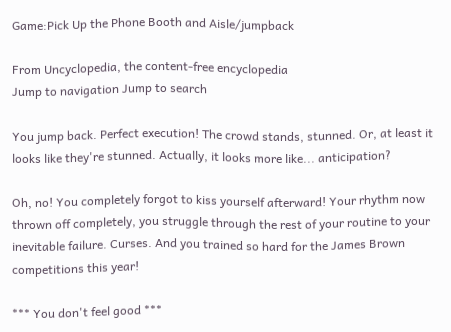Game:Pick Up the Phone Booth and Aisle/jumpback

From Uncyclopedia, the content-free encyclopedia
Jump to navigation Jump to search

You jump back. Perfect execution! The crowd stands, stunned. Or, at least it looks like they're stunned. Actually, it looks more like... anticipation?

Oh, no! You completely forgot to kiss yourself afterward! Your rhythm now thrown off completely, you struggle through the rest of your routine to your inevitable failure. Curses. And you trained so hard for the James Brown competitions this year!

*** You don't feel good ***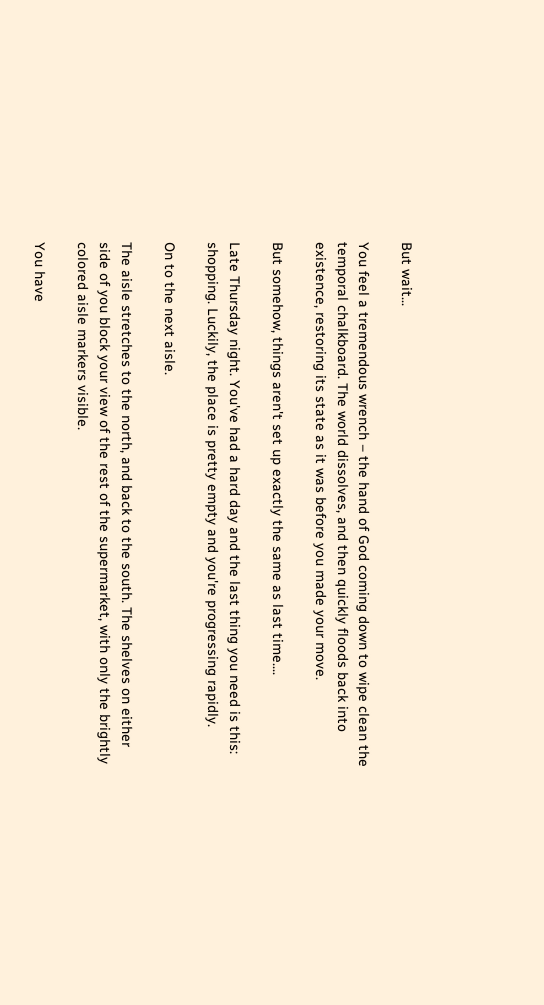But wait...

You feel a tremendous wrench – the hand of God coming down to wipe clean the temporal chalkboard. The world dissolves, and then quickly floods back into existence, restoring its state as it was before you made your move.

But somehow, things aren't set up exactly the same as last time....

Late Thursday night. You've had a hard day and the last thing you need is this: shopping. Luckily, the place is pretty empty and you're progressing rapidly.

On to the next aisle.

The aisle stretches to the north, and back to the south. The shelves on either side of you block your view of the rest of the supermarket, with only the brightly colored aisle markers visible.

You have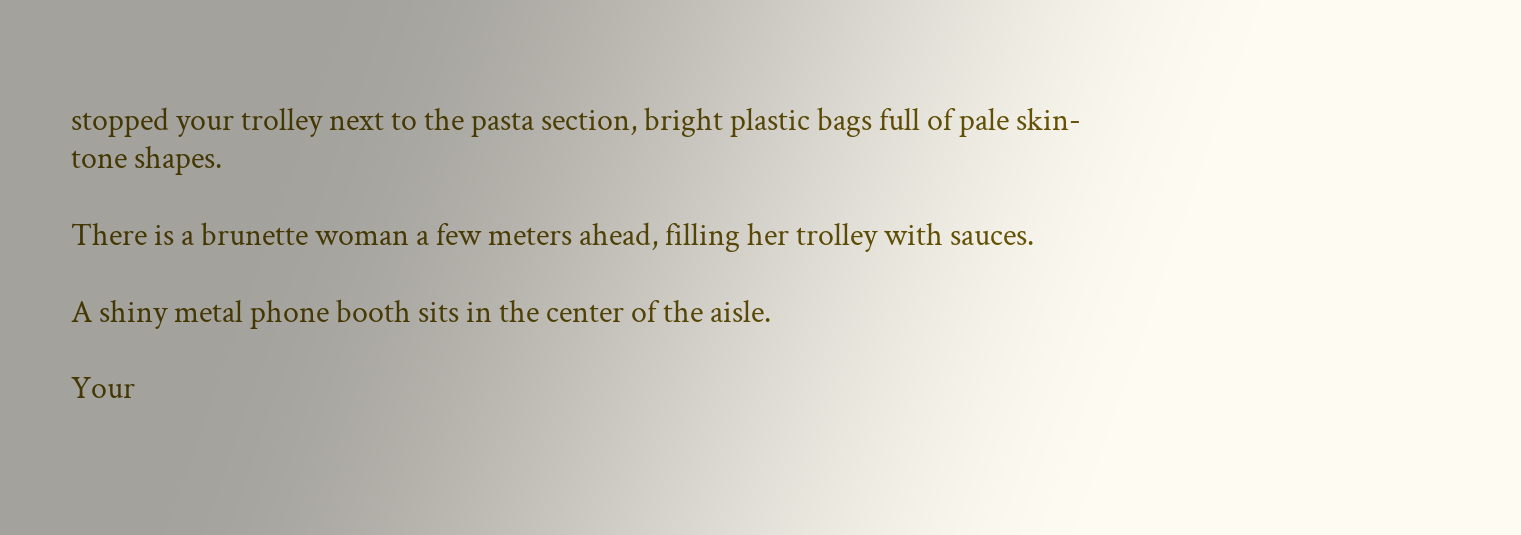stopped your trolley next to the pasta section, bright plastic bags full of pale skin-tone shapes.

There is a brunette woman a few meters ahead, filling her trolley with sauces.

A shiny metal phone booth sits in the center of the aisle.

Your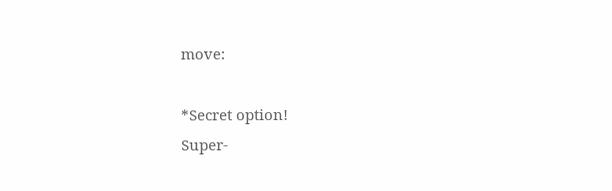move:

*Secret option!
Super-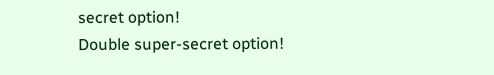secret option!
Double super-secret option!